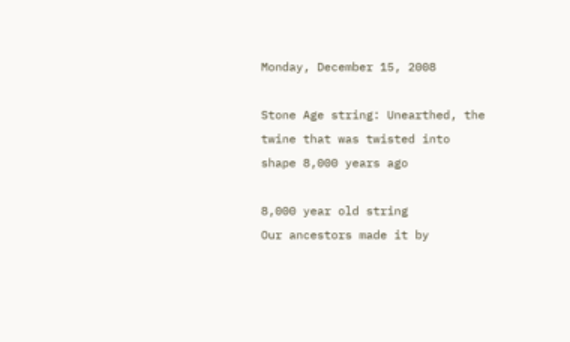Monday, December 15, 2008

Stone Age string: Unearthed, the twine that was twisted into shape 8,000 years ago

8,000 year old string
Our ancestors made it by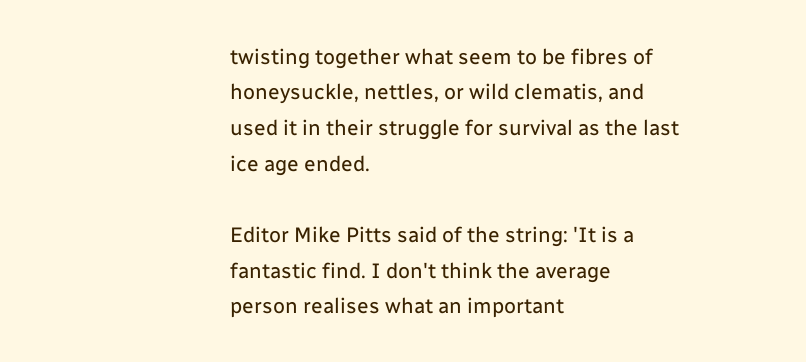twisting together what seem to be fibres of honeysuckle, nettles, or wild clematis, and used it in their struggle for survival as the last ice age ended.

Editor Mike Pitts said of the string: 'It is a fantastic find. I don't think the average person realises what an important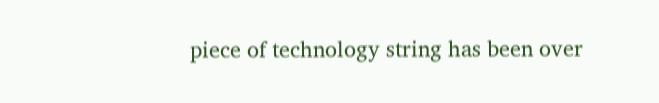piece of technology string has been over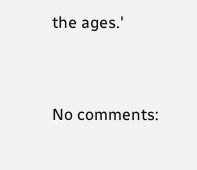the ages.'


No comments: